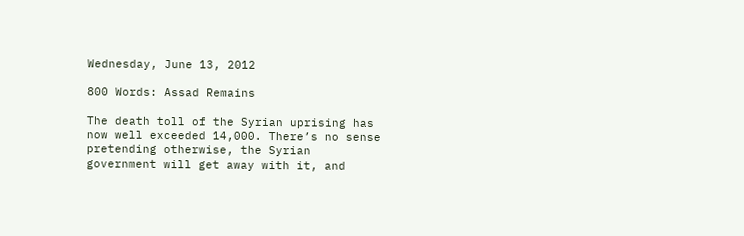Wednesday, June 13, 2012

800 Words: Assad Remains

The death toll of the Syrian uprising has now well exceeded 14,000. There’s no sense pretending otherwise, the Syrian government will get away with it, and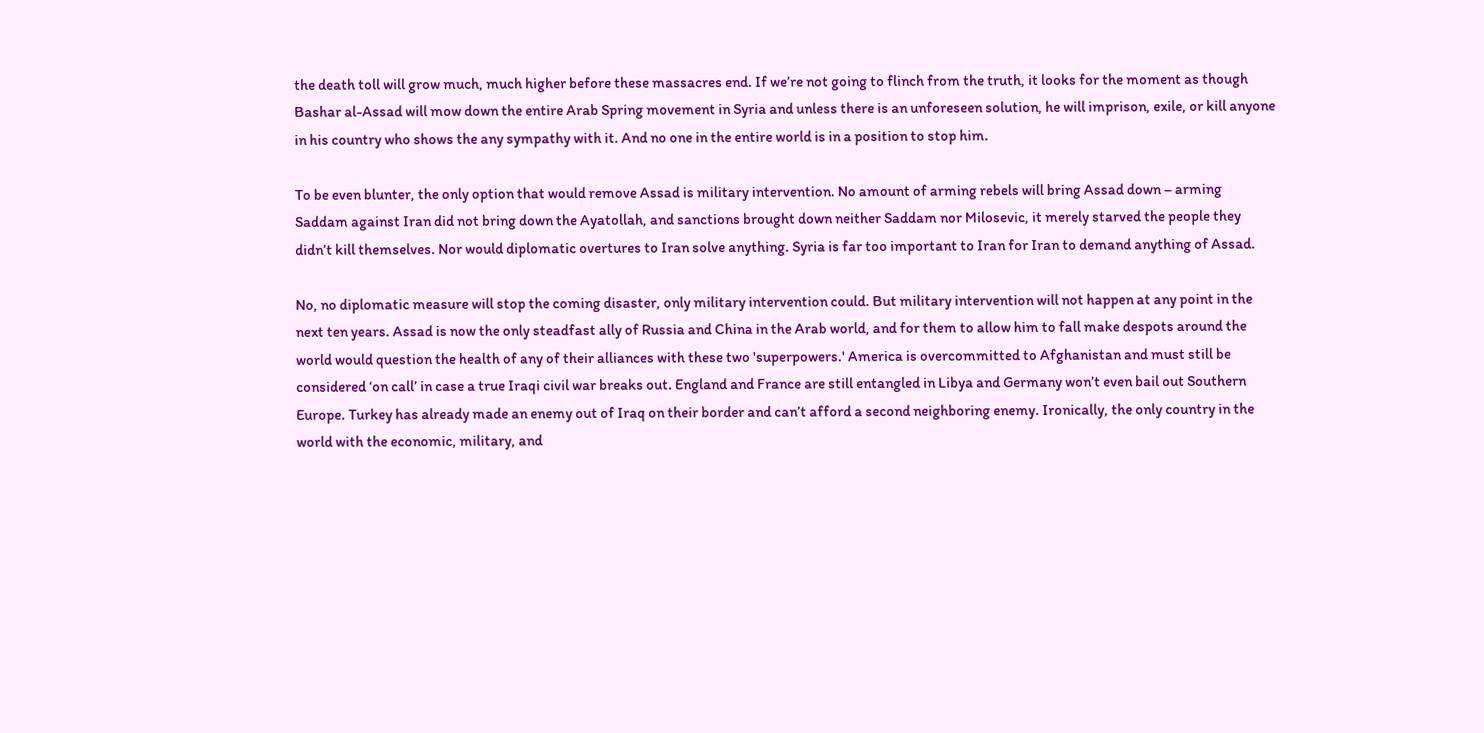the death toll will grow much, much higher before these massacres end. If we’re not going to flinch from the truth, it looks for the moment as though Bashar al-Assad will mow down the entire Arab Spring movement in Syria and unless there is an unforeseen solution, he will imprison, exile, or kill anyone in his country who shows the any sympathy with it. And no one in the entire world is in a position to stop him.

To be even blunter, the only option that would remove Assad is military intervention. No amount of arming rebels will bring Assad down – arming Saddam against Iran did not bring down the Ayatollah, and sanctions brought down neither Saddam nor Milosevic, it merely starved the people they didn’t kill themselves. Nor would diplomatic overtures to Iran solve anything. Syria is far too important to Iran for Iran to demand anything of Assad.

No, no diplomatic measure will stop the coming disaster, only military intervention could. But military intervention will not happen at any point in the next ten years. Assad is now the only steadfast ally of Russia and China in the Arab world, and for them to allow him to fall make despots around the world would question the health of any of their alliances with these two 'superpowers.' America is overcommitted to Afghanistan and must still be considered ‘on call’ in case a true Iraqi civil war breaks out. England and France are still entangled in Libya and Germany won’t even bail out Southern Europe. Turkey has already made an enemy out of Iraq on their border and can’t afford a second neighboring enemy. Ironically, the only country in the world with the economic, military, and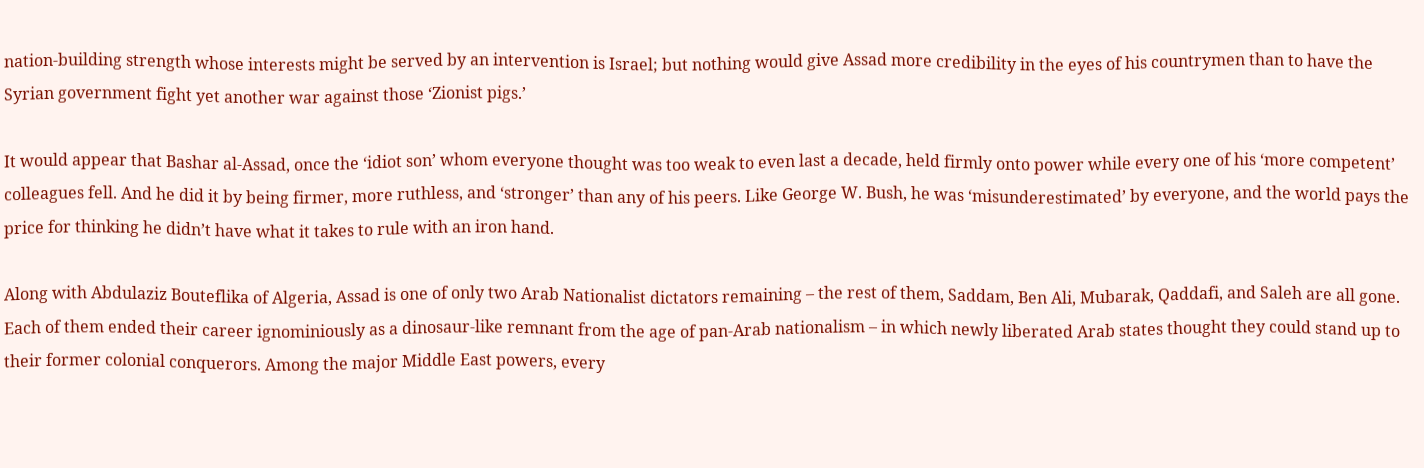nation-building strength whose interests might be served by an intervention is Israel; but nothing would give Assad more credibility in the eyes of his countrymen than to have the Syrian government fight yet another war against those ‘Zionist pigs.’

It would appear that Bashar al-Assad, once the ‘idiot son’ whom everyone thought was too weak to even last a decade, held firmly onto power while every one of his ‘more competent’ colleagues fell. And he did it by being firmer, more ruthless, and ‘stronger’ than any of his peers. Like George W. Bush, he was ‘misunderestimated’ by everyone, and the world pays the price for thinking he didn’t have what it takes to rule with an iron hand.

Along with Abdulaziz Bouteflika of Algeria, Assad is one of only two Arab Nationalist dictators remaining – the rest of them, Saddam, Ben Ali, Mubarak, Qaddafi, and Saleh are all gone. Each of them ended their career ignominiously as a dinosaur-like remnant from the age of pan-Arab nationalism – in which newly liberated Arab states thought they could stand up to their former colonial conquerors. Among the major Middle East powers, every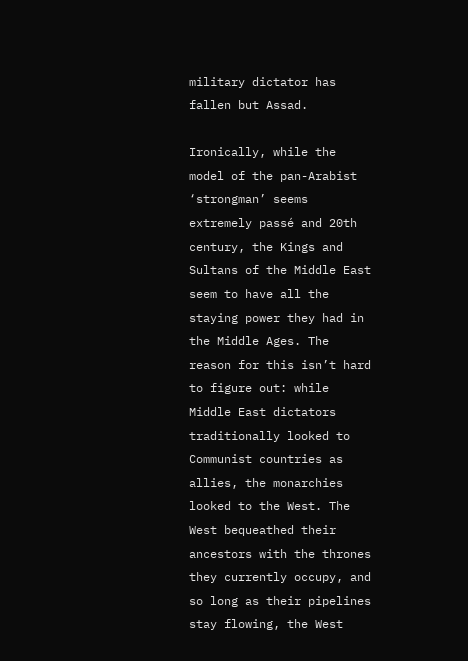military dictator has fallen but Assad.

Ironically, while the model of the pan-Arabist ‘strongman’ seems extremely passé and 20th century, the Kings and Sultans of the Middle East seem to have all the staying power they had in the Middle Ages. The reason for this isn’t hard to figure out: while Middle East dictators traditionally looked to Communist countries as allies, the monarchies looked to the West. The West bequeathed their ancestors with the thrones they currently occupy, and so long as their pipelines stay flowing, the West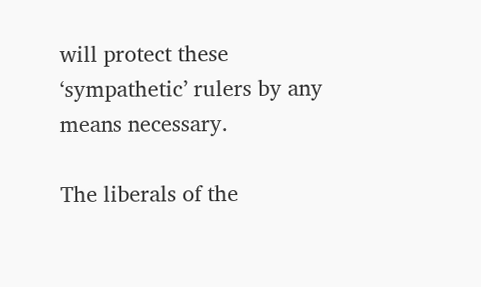will protect these ‘sympathetic’ rulers by any means necessary.

The liberals of the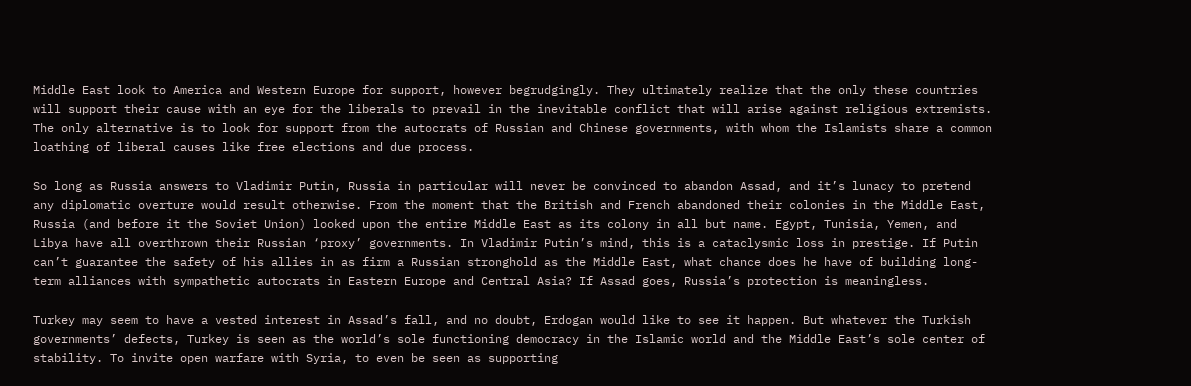Middle East look to America and Western Europe for support, however begrudgingly. They ultimately realize that the only these countries will support their cause with an eye for the liberals to prevail in the inevitable conflict that will arise against religious extremists. The only alternative is to look for support from the autocrats of Russian and Chinese governments, with whom the Islamists share a common loathing of liberal causes like free elections and due process.

So long as Russia answers to Vladimir Putin, Russia in particular will never be convinced to abandon Assad, and it’s lunacy to pretend any diplomatic overture would result otherwise. From the moment that the British and French abandoned their colonies in the Middle East, Russia (and before it the Soviet Union) looked upon the entire Middle East as its colony in all but name. Egypt, Tunisia, Yemen, and Libya have all overthrown their Russian ‘proxy’ governments. In Vladimir Putin’s mind, this is a cataclysmic loss in prestige. If Putin can’t guarantee the safety of his allies in as firm a Russian stronghold as the Middle East, what chance does he have of building long-term alliances with sympathetic autocrats in Eastern Europe and Central Asia? If Assad goes, Russia’s protection is meaningless.

Turkey may seem to have a vested interest in Assad’s fall, and no doubt, Erdogan would like to see it happen. But whatever the Turkish governments’ defects, Turkey is seen as the world’s sole functioning democracy in the Islamic world and the Middle East’s sole center of stability. To invite open warfare with Syria, to even be seen as supporting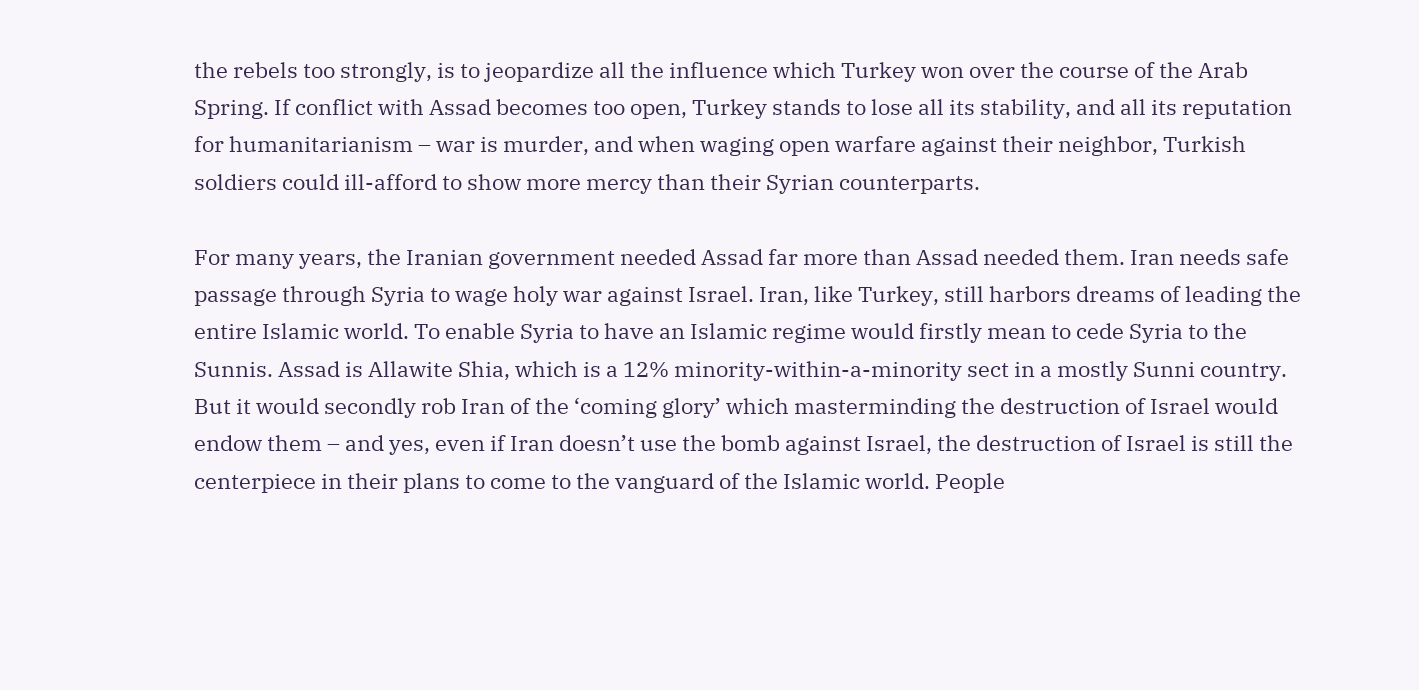the rebels too strongly, is to jeopardize all the influence which Turkey won over the course of the Arab Spring. If conflict with Assad becomes too open, Turkey stands to lose all its stability, and all its reputation for humanitarianism – war is murder, and when waging open warfare against their neighbor, Turkish soldiers could ill-afford to show more mercy than their Syrian counterparts.

For many years, the Iranian government needed Assad far more than Assad needed them. Iran needs safe passage through Syria to wage holy war against Israel. Iran, like Turkey, still harbors dreams of leading the entire Islamic world. To enable Syria to have an Islamic regime would firstly mean to cede Syria to the Sunnis. Assad is Allawite Shia, which is a 12% minority-within-a-minority sect in a mostly Sunni country. But it would secondly rob Iran of the ‘coming glory’ which masterminding the destruction of Israel would endow them – and yes, even if Iran doesn’t use the bomb against Israel, the destruction of Israel is still the centerpiece in their plans to come to the vanguard of the Islamic world. People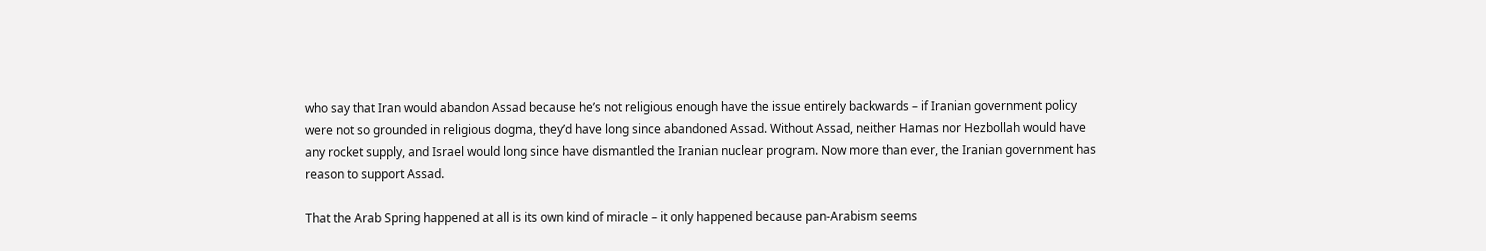who say that Iran would abandon Assad because he’s not religious enough have the issue entirely backwards – if Iranian government policy were not so grounded in religious dogma, they’d have long since abandoned Assad. Without Assad, neither Hamas nor Hezbollah would have any rocket supply, and Israel would long since have dismantled the Iranian nuclear program. Now more than ever, the Iranian government has reason to support Assad.

That the Arab Spring happened at all is its own kind of miracle – it only happened because pan-Arabism seems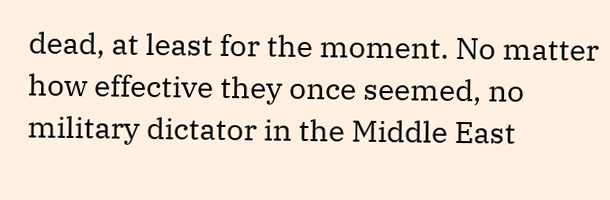dead, at least for the moment. No matter how effective they once seemed, no military dictator in the Middle East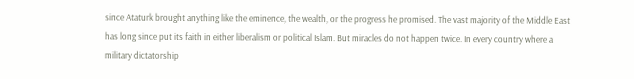since Ataturk brought anything like the eminence, the wealth, or the progress he promised. The vast majority of the Middle East has long since put its faith in either liberalism or political Islam. But miracles do not happen twice. In every country where a military dictatorship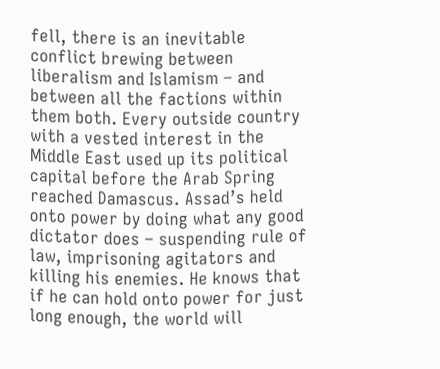fell, there is an inevitable conflict brewing between liberalism and Islamism – and between all the factions within them both. Every outside country with a vested interest in the Middle East used up its political capital before the Arab Spring reached Damascus. Assad’s held onto power by doing what any good dictator does – suspending rule of law, imprisoning agitators and killing his enemies. He knows that if he can hold onto power for just long enough, the world will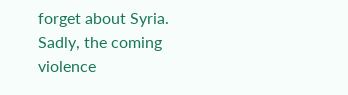forget about Syria. Sadly, the coming violence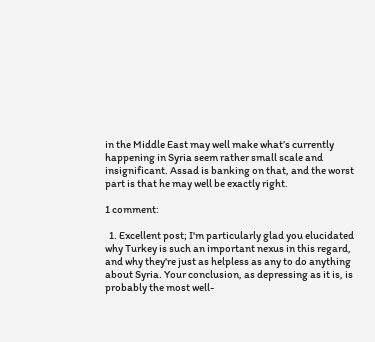in the Middle East may well make what’s currently happening in Syria seem rather small scale and insignificant. Assad is banking on that, and the worst part is that he may well be exactly right.

1 comment:

  1. Excellent post; I'm particularly glad you elucidated why Turkey is such an important nexus in this regard, and why they're just as helpless as any to do anything about Syria. Your conclusion, as depressing as it is, is probably the most well-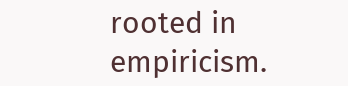rooted in empiricism.